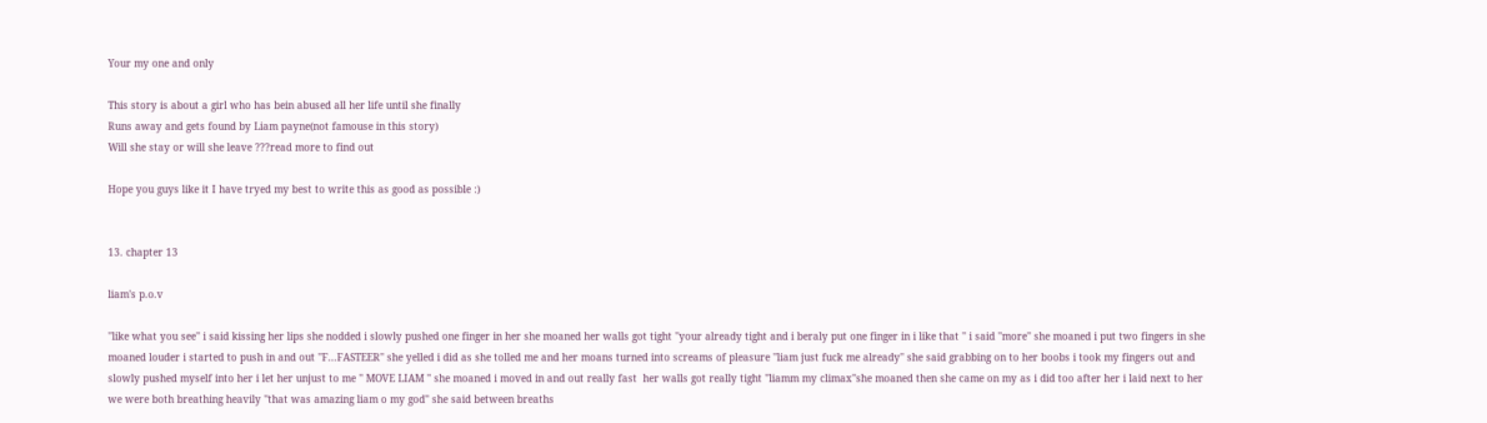Your my one and only

This story is about a girl who has bein abused all her life until she finally
Runs away and gets found by Liam payne(not famouse in this story)
Will she stay or will she leave ???read more to find out

Hope you guys like it I have tryed my best to write this as good as possible :)


13. chapter 13

liam's p.o.v

''like what you see'' i said kissing her lips she nodded i slowly pushed one finger in her she moaned her walls got tight ''your already tight and i beraly put one finger in i like that '' i said ''more'' she moaned i put two fingers in she moaned louder i started to push in and out ''F...FASTEER'' she yelled i did as she tolled me and her moans turned into screams of pleasure ''liam just fuck me already'' she said grabbing on to her boobs i took my fingers out and slowly pushed myself into her i let her unjust to me '' MOVE LIAM '' she moaned i moved in and out really fast  her walls got really tight ''liamm my climax''she moaned then she came on my as i did too after her i laid next to her we were both breathing heavily ''that was amazing liam o my god'' she said between breaths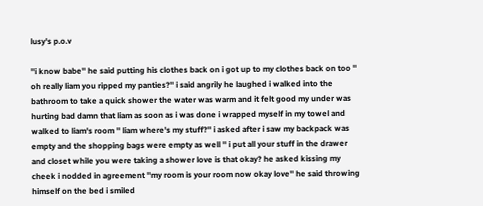lusy's p.o.v

''i know babe'' he said putting his clothes back on i got up to my clothes back on too '' oh really liam you ripped my panties?'' i said angrily he laughed i walked into the bathroom to take a quick shower the water was warm and it felt good my under was hurting bad damn that liam as soon as i was done i wrapped myself in my towel and walked to liam's room '' liam where's my stuff?'' i asked after i saw my backpack was empty and the shopping bags were empty as well '' i put all your stuff in the drawer and closet while you were taking a shower love is that okay? he asked kissing my cheek i nodded in agreement ''my room is your room now okay love'' he said throwing himself on the bed i smiled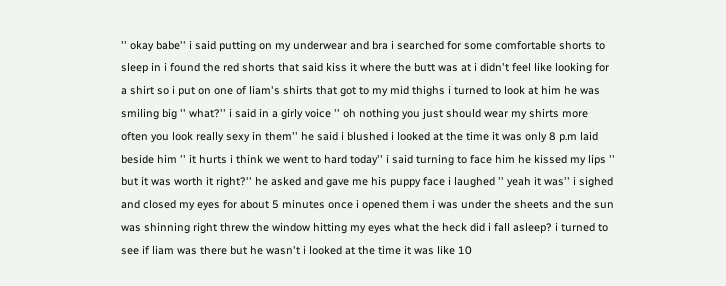'' okay babe'' i said putting on my underwear and bra i searched for some comfortable shorts to sleep in i found the red shorts that said kiss it where the butt was at i didn't feel like looking for a shirt so i put on one of liam's shirts that got to my mid thighs i turned to look at him he was smiling big '' what?'' i said in a girly voice '' oh nothing you just should wear my shirts more often you look really sexy in them'' he said i blushed i looked at the time it was only 8 p.m laid beside him '' it hurts i think we went to hard today'' i said turning to face him he kissed my lips '' but it was worth it right?'' he asked and gave me his puppy face i laughed '' yeah it was'' i sighed and closed my eyes for about 5 minutes once i opened them i was under the sheets and the sun was shinning right threw the window hitting my eyes what the heck did i fall asleep? i turned to see if liam was there but he wasn't i looked at the time it was like 10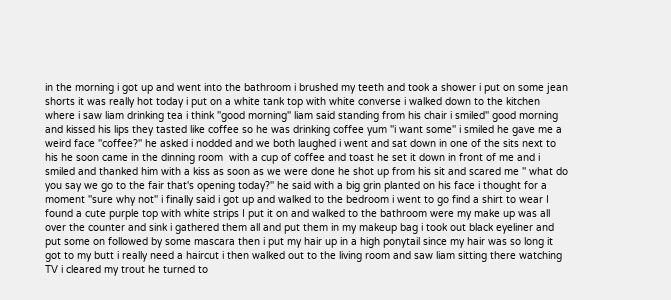in the morning i got up and went into the bathroom i brushed my teeth and took a shower i put on some jean shorts it was really hot today i put on a white tank top with white converse i walked down to the kitchen where i saw liam drinking tea i think ''good morning'' liam said standing from his chair i smiled'' good morning and kissed his lips they tasted like coffee so he was drinking coffee yum ''i want some'' i smiled he gave me a weird face ''coffee?'' he asked i nodded and we both laughed i went and sat down in one of the sits next to his he soon came in the dinning room  with a cup of coffee and toast he set it down in front of me and i smiled and thanked him with a kiss as soon as we were done he shot up from his sit and scared me '' what do you say we go to the fair that's opening today?'' he said with a big grin planted on his face i thought for a moment ''sure why not'' i finally said i got up and walked to the bedroom i went to go find a shirt to wear I found a cute purple top with white strips I put it on and walked to the bathroom were my make up was all over the counter and sink i gathered them all and put them in my makeup bag i took out black eyeliner and put some on followed by some mascara then i put my hair up in a high ponytail since my hair was so long it got to my butt i really need a haircut i then walked out to the living room and saw liam sitting there watching TV i cleared my trout he turned to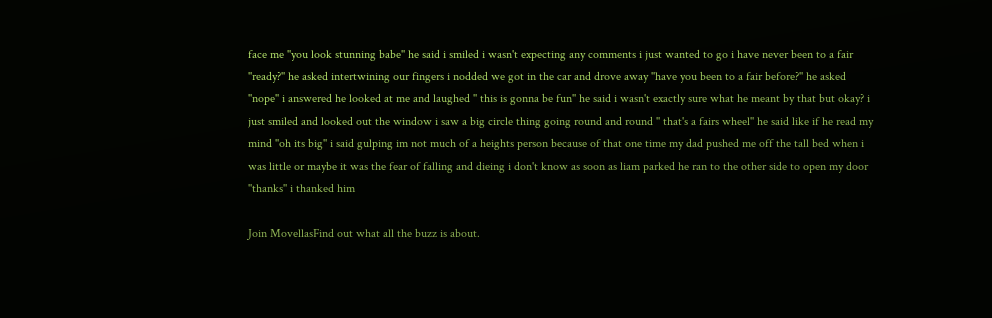face me ''you look stunning babe'' he said i smiled i wasn't expecting any comments i just wanted to go i have never been to a fair ''ready?'' he asked intertwining our fingers i nodded we got in the car and drove away ''have you been to a fair before?'' he asked ''nope'' i answered he looked at me and laughed '' this is gonna be fun'' he said i wasn't exactly sure what he meant by that but okay? i just smiled and looked out the window i saw a big circle thing going round and round '' that's a fairs wheel'' he said like if he read my mind ''oh its big'' i said gulping im not much of a heights person because of that one time my dad pushed me off the tall bed when i was little or maybe it was the fear of falling and dieing i don't know as soon as liam parked he ran to the other side to open my door ''thanks'' i thanked him

Join MovellasFind out what all the buzz is about.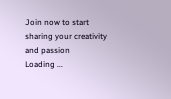Join now to start sharing your creativity and passion
Loading ...